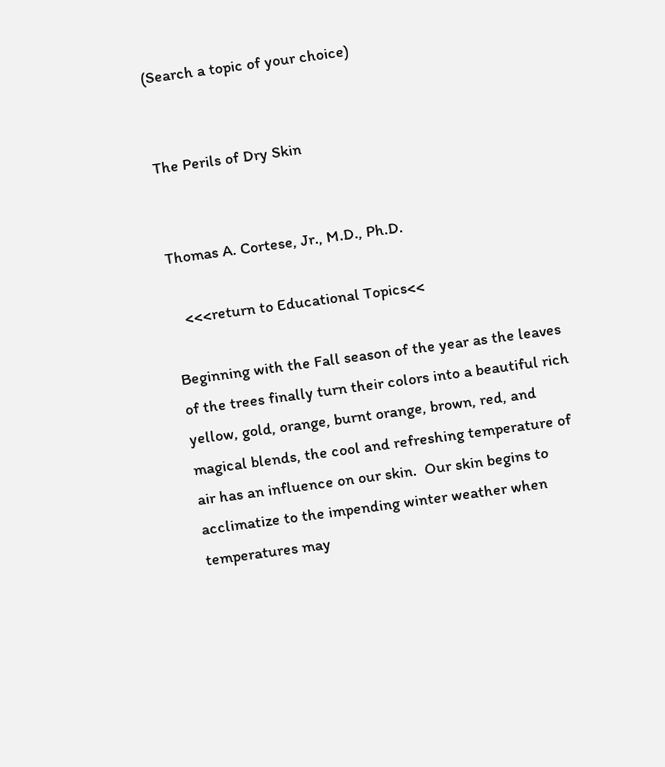(Search a topic of your choice)


The Perils of Dry Skin


Thomas A. Cortese, Jr., M.D., Ph.D.

   <<<return to Educational Topics<<

Beginning with the Fall season of the year as the leaves of the trees finally turn their colors into a beautiful rich yellow, gold, orange, burnt orange, brown, red, and magical blends, the cool and refreshing temperature of air has an influence on our skin.  Our skin begins to acclimatize to the impending winter weather when temperatures may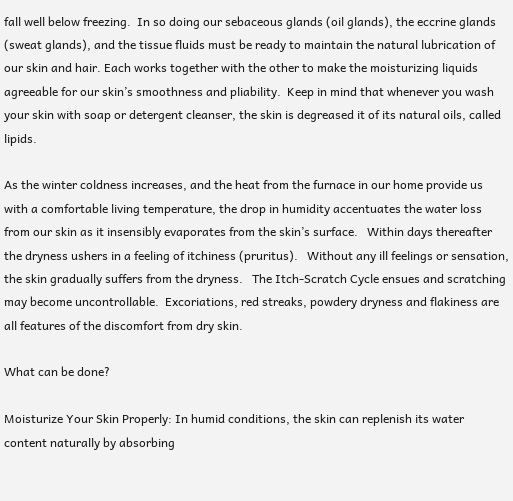fall well below freezing.  In so doing our sebaceous glands (oil glands), the eccrine glands (sweat glands), and the tissue fluids must be ready to maintain the natural lubrication of our skin and hair. Each works together with the other to make the moisturizing liquids agreeable for our skin’s smoothness and pliability.  Keep in mind that whenever you wash your skin with soap or detergent cleanser, the skin is degreased it of its natural oils, called lipids.

As the winter coldness increases, and the heat from the furnace in our home provide us with a comfortable living temperature, the drop in humidity accentuates the water loss from our skin as it insensibly evaporates from the skin’s surface.   Within days thereafter the dryness ushers in a feeling of itchiness (pruritus).   Without any ill feelings or sensation, the skin gradually suffers from the dryness.   The Itch-Scratch Cycle ensues and scratching may become uncontrollable.  Excoriations, red streaks, powdery dryness and flakiness are all features of the discomfort from dry skin.

What can be done?

Moisturize Your Skin Properly: In humid conditions, the skin can replenish its water content naturally by absorbing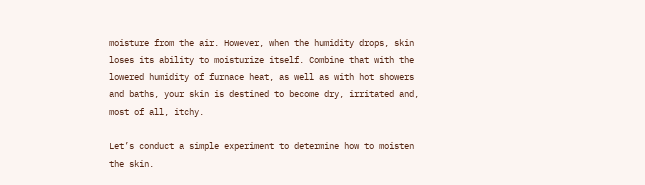moisture from the air. However, when the humidity drops, skin loses its ability to moisturize itself. Combine that with the lowered humidity of furnace heat, as well as with hot showers and baths, your skin is destined to become dry, irritated and, most of all, itchy.

Let’s conduct a simple experiment to determine how to moisten the skin.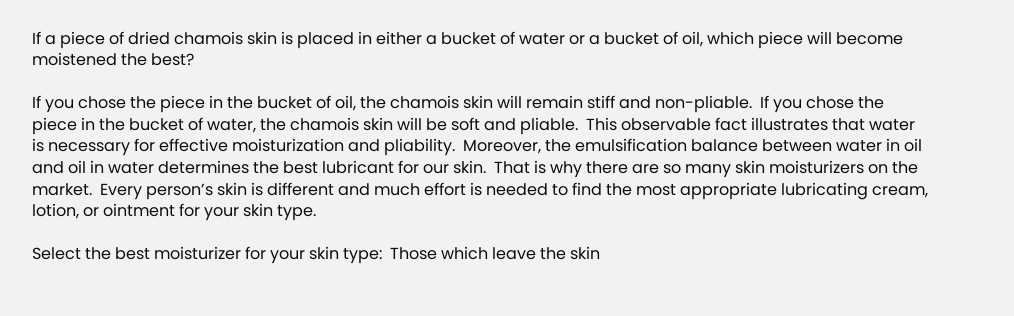If a piece of dried chamois skin is placed in either a bucket of water or a bucket of oil, which piece will become moistened the best?

If you chose the piece in the bucket of oil, the chamois skin will remain stiff and non-pliable.  If you chose the piece in the bucket of water, the chamois skin will be soft and pliable.  This observable fact illustrates that water is necessary for effective moisturization and pliability.  Moreover, the emulsification balance between water in oil and oil in water determines the best lubricant for our skin.  That is why there are so many skin moisturizers on the market.  Every person’s skin is different and much effort is needed to find the most appropriate lubricating cream, lotion, or ointment for your skin type.

Select the best moisturizer for your skin type:  Those which leave the skin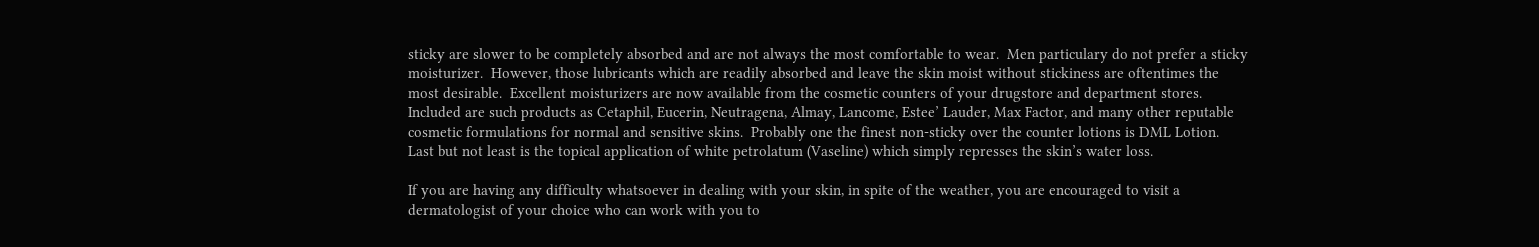sticky are slower to be completely absorbed and are not always the most comfortable to wear.  Men particulary do not prefer a sticky moisturizer.  However, those lubricants which are readily absorbed and leave the skin moist without stickiness are oftentimes the most desirable.  Excellent moisturizers are now available from the cosmetic counters of your drugstore and department stores.  Included are such products as Cetaphil, Eucerin, Neutragena, Almay, Lancome, Estee’ Lauder, Max Factor, and many other reputable cosmetic formulations for normal and sensitive skins.  Probably one the finest non-sticky over the counter lotions is DML Lotion.  Last but not least is the topical application of white petrolatum (Vaseline) which simply represses the skin’s water loss.

If you are having any difficulty whatsoever in dealing with your skin, in spite of the weather, you are encouraged to visit a dermatologist of your choice who can work with you to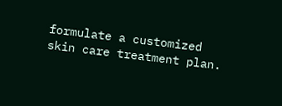formulate a customized skin care treatment plan.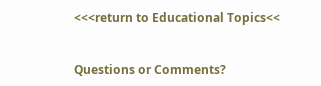<<<return to Educational Topics<<


Questions or Comments?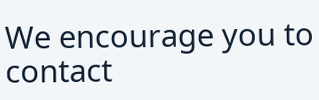We encourage you to contact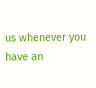us whenever you have an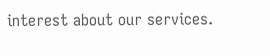interest about our services.